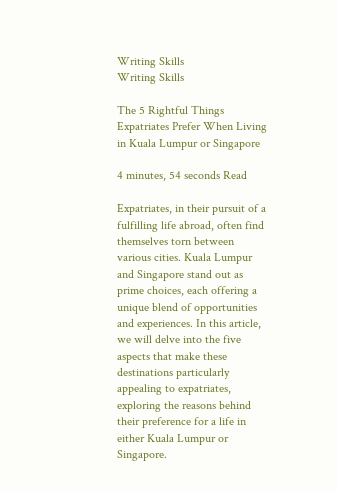Writing Skills
Writing Skills

The 5 Rightful Things Expatriates Prefer When Living in Kuala Lumpur or Singapore

4 minutes, 54 seconds Read

Expatriates, in their pursuit of a fulfilling life abroad, often find themselves torn between various cities. Kuala Lumpur and Singapore stand out as prime choices, each offering a unique blend of opportunities and experiences. In this article, we will delve into the five aspects that make these destinations particularly appealing to expatriates, exploring the reasons behind their preference for a life in either Kuala Lumpur or Singapore.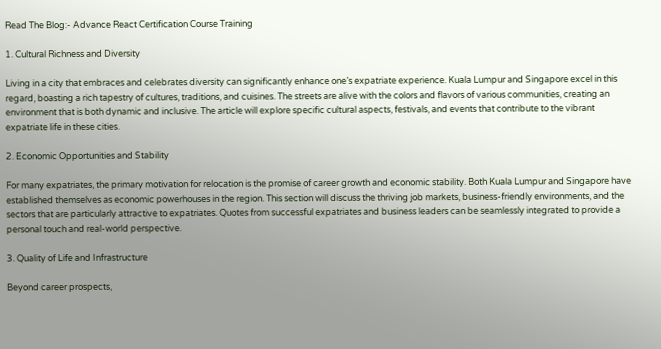Read The Blog:- Advance React Certification Course Training

1. Cultural Richness and Diversity

Living in a city that embraces and celebrates diversity can significantly enhance one’s expatriate experience. Kuala Lumpur and Singapore excel in this regard, boasting a rich tapestry of cultures, traditions, and cuisines. The streets are alive with the colors and flavors of various communities, creating an environment that is both dynamic and inclusive. The article will explore specific cultural aspects, festivals, and events that contribute to the vibrant expatriate life in these cities.

2. Economic Opportunities and Stability

For many expatriates, the primary motivation for relocation is the promise of career growth and economic stability. Both Kuala Lumpur and Singapore have established themselves as economic powerhouses in the region. This section will discuss the thriving job markets, business-friendly environments, and the sectors that are particularly attractive to expatriates. Quotes from successful expatriates and business leaders can be seamlessly integrated to provide a personal touch and real-world perspective.

3. Quality of Life and Infrastructure

Beyond career prospects,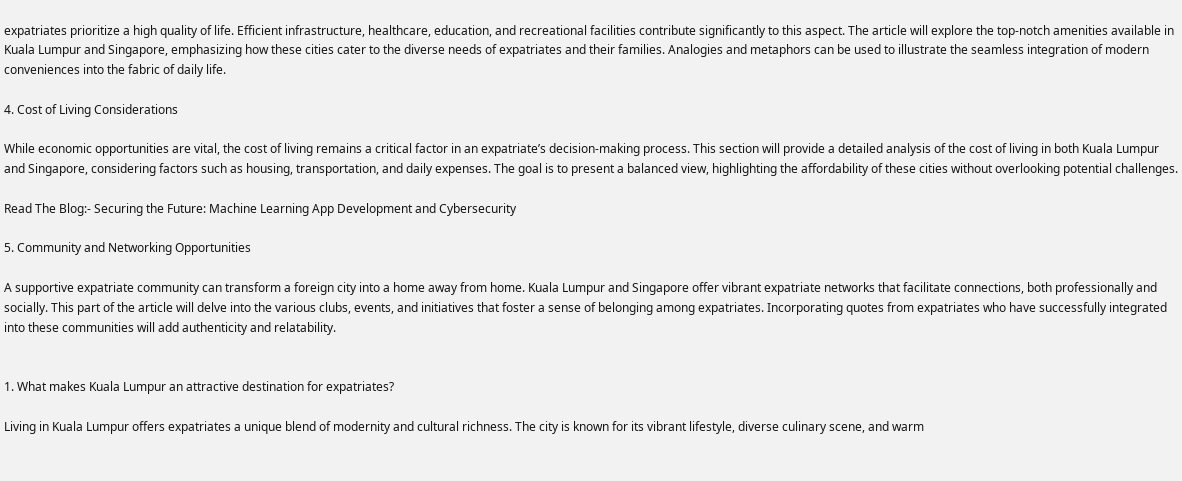expatriates prioritize a high quality of life. Efficient infrastructure, healthcare, education, and recreational facilities contribute significantly to this aspect. The article will explore the top-notch amenities available in Kuala Lumpur and Singapore, emphasizing how these cities cater to the diverse needs of expatriates and their families. Analogies and metaphors can be used to illustrate the seamless integration of modern conveniences into the fabric of daily life.

4. Cost of Living Considerations

While economic opportunities are vital, the cost of living remains a critical factor in an expatriate’s decision-making process. This section will provide a detailed analysis of the cost of living in both Kuala Lumpur and Singapore, considering factors such as housing, transportation, and daily expenses. The goal is to present a balanced view, highlighting the affordability of these cities without overlooking potential challenges.

Read The Blog:- Securing the Future: Machine Learning App Development and Cybersecurity

5. Community and Networking Opportunities

A supportive expatriate community can transform a foreign city into a home away from home. Kuala Lumpur and Singapore offer vibrant expatriate networks that facilitate connections, both professionally and socially. This part of the article will delve into the various clubs, events, and initiatives that foster a sense of belonging among expatriates. Incorporating quotes from expatriates who have successfully integrated into these communities will add authenticity and relatability.


1. What makes Kuala Lumpur an attractive destination for expatriates?

Living in Kuala Lumpur offers expatriates a unique blend of modernity and cultural richness. The city is known for its vibrant lifestyle, diverse culinary scene, and warm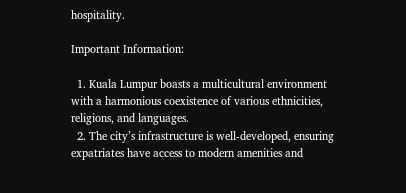hospitality.

Important Information:

  1. Kuala Lumpur boasts a multicultural environment with a harmonious coexistence of various ethnicities, religions, and languages.
  2. The city’s infrastructure is well-developed, ensuring expatriates have access to modern amenities and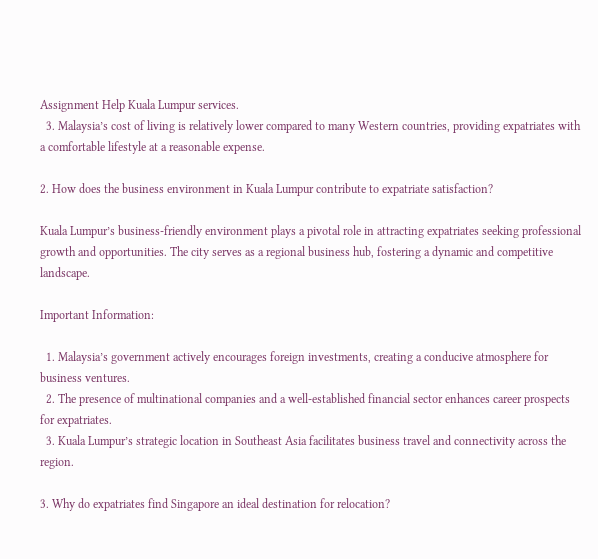Assignment Help Kuala Lumpur services.
  3. Malaysia’s cost of living is relatively lower compared to many Western countries, providing expatriates with a comfortable lifestyle at a reasonable expense.

2. How does the business environment in Kuala Lumpur contribute to expatriate satisfaction?

Kuala Lumpur’s business-friendly environment plays a pivotal role in attracting expatriates seeking professional growth and opportunities. The city serves as a regional business hub, fostering a dynamic and competitive landscape.

Important Information:

  1. Malaysia’s government actively encourages foreign investments, creating a conducive atmosphere for business ventures.
  2. The presence of multinational companies and a well-established financial sector enhances career prospects for expatriates.
  3. Kuala Lumpur’s strategic location in Southeast Asia facilitates business travel and connectivity across the region.

3. Why do expatriates find Singapore an ideal destination for relocation?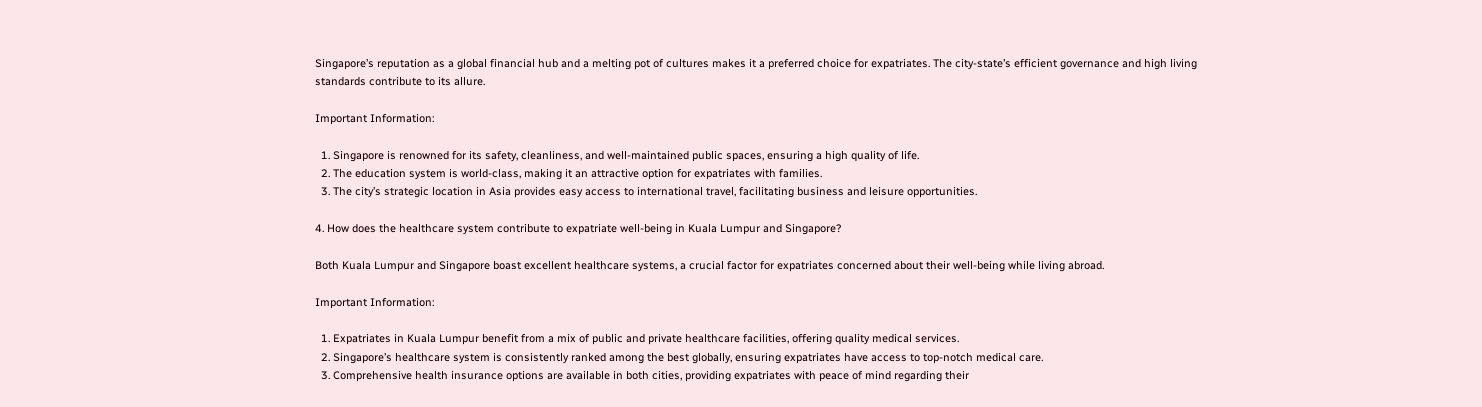Singapore’s reputation as a global financial hub and a melting pot of cultures makes it a preferred choice for expatriates. The city-state’s efficient governance and high living standards contribute to its allure.

Important Information:

  1. Singapore is renowned for its safety, cleanliness, and well-maintained public spaces, ensuring a high quality of life.
  2. The education system is world-class, making it an attractive option for expatriates with families.
  3. The city’s strategic location in Asia provides easy access to international travel, facilitating business and leisure opportunities.

4. How does the healthcare system contribute to expatriate well-being in Kuala Lumpur and Singapore?

Both Kuala Lumpur and Singapore boast excellent healthcare systems, a crucial factor for expatriates concerned about their well-being while living abroad.

Important Information:

  1. Expatriates in Kuala Lumpur benefit from a mix of public and private healthcare facilities, offering quality medical services.
  2. Singapore’s healthcare system is consistently ranked among the best globally, ensuring expatriates have access to top-notch medical care.
  3. Comprehensive health insurance options are available in both cities, providing expatriates with peace of mind regarding their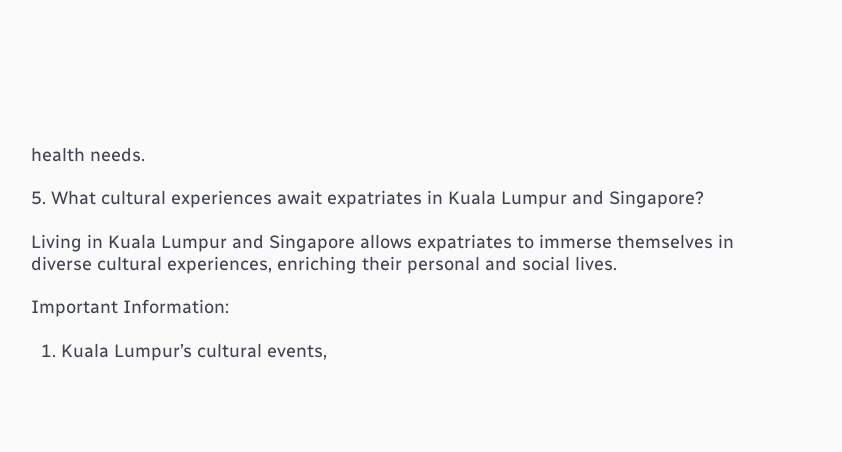health needs.

5. What cultural experiences await expatriates in Kuala Lumpur and Singapore?

Living in Kuala Lumpur and Singapore allows expatriates to immerse themselves in diverse cultural experiences, enriching their personal and social lives.

Important Information:

  1. Kuala Lumpur’s cultural events,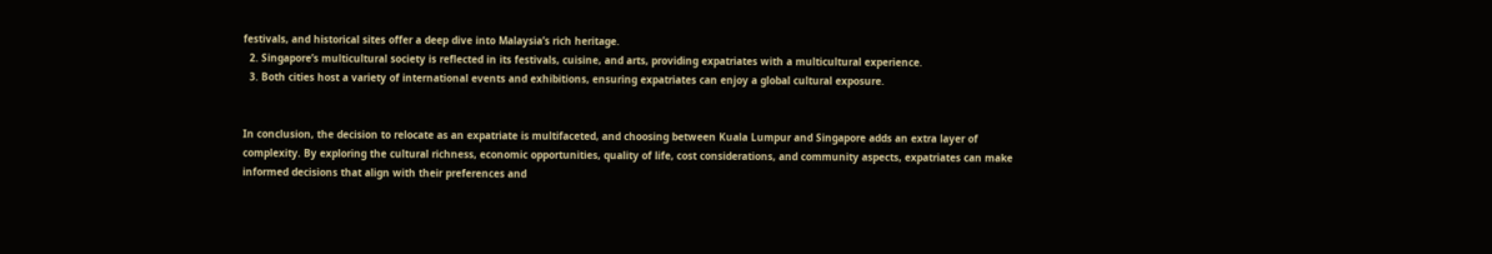festivals, and historical sites offer a deep dive into Malaysia’s rich heritage.
  2. Singapore’s multicultural society is reflected in its festivals, cuisine, and arts, providing expatriates with a multicultural experience.
  3. Both cities host a variety of international events and exhibitions, ensuring expatriates can enjoy a global cultural exposure.


In conclusion, the decision to relocate as an expatriate is multifaceted, and choosing between Kuala Lumpur and Singapore adds an extra layer of complexity. By exploring the cultural richness, economic opportunities, quality of life, cost considerations, and community aspects, expatriates can make informed decisions that align with their preferences and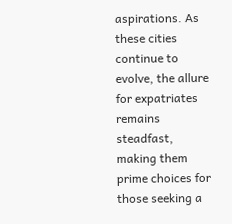aspirations. As these cities continue to evolve, the allure for expatriates remains steadfast, making them prime choices for those seeking a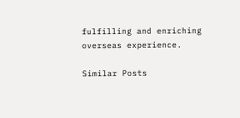fulfilling and enriching overseas experience.

Similar Posts